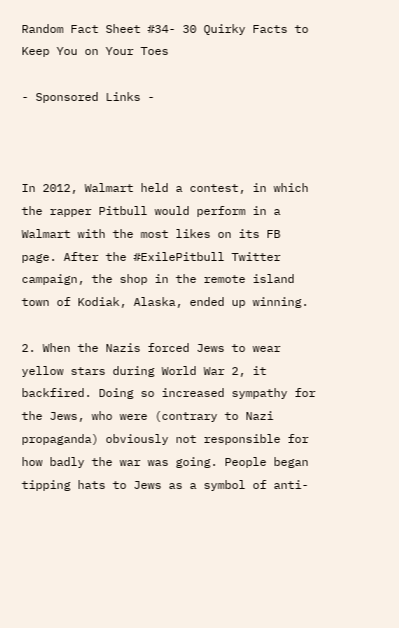Random Fact Sheet #34- 30 Quirky Facts to Keep You on Your Toes

- Sponsored Links -



In 2012, Walmart held a contest, in which the rapper Pitbull would perform in a Walmart with the most likes on its FB page. After the #ExilePitbull Twitter campaign, the shop in the remote island town of Kodiak, Alaska, ended up winning.

2. When the Nazis forced Jews to wear yellow stars during World War 2, it backfired. Doing so increased sympathy for the Jews, who were (contrary to Nazi propaganda) obviously not responsible for how badly the war was going. People began tipping hats to Jews as a symbol of anti-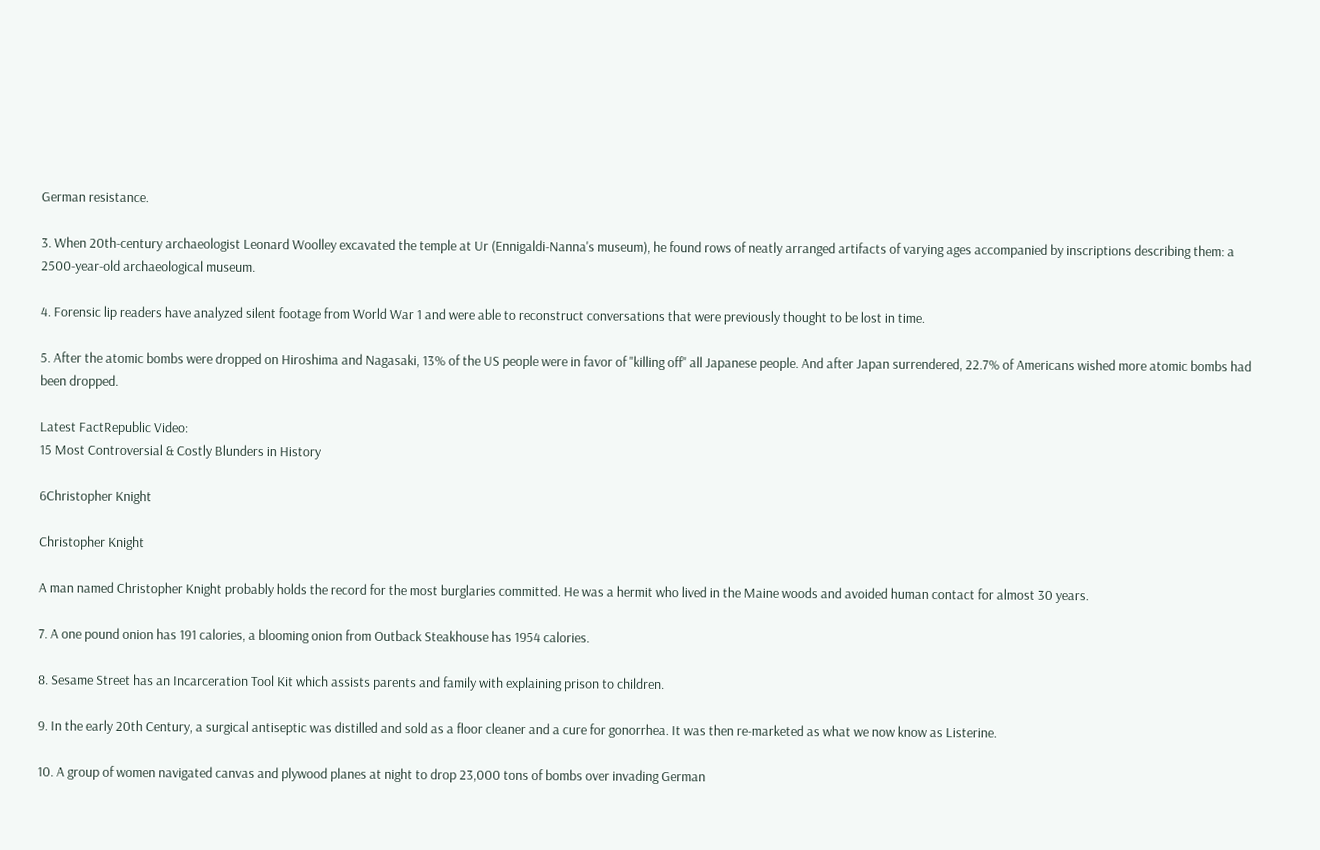German resistance.

3. When 20th-century archaeologist Leonard Woolley excavated the temple at Ur (Ennigaldi-Nanna's museum), he found rows of neatly arranged artifacts of varying ages accompanied by inscriptions describing them: a 2500-year-old archaeological museum.

4. Forensic lip readers have analyzed silent footage from World War 1 and were able to reconstruct conversations that were previously thought to be lost in time.

5. After the atomic bombs were dropped on Hiroshima and Nagasaki, 13% of the US people were in favor of "killing off" all Japanese people. And after Japan surrendered, 22.7% of Americans wished more atomic bombs had been dropped.

Latest FactRepublic Video:
15 Most Controversial & Costly Blunders in History

6Christopher Knight

Christopher Knight

A man named Christopher Knight probably holds the record for the most burglaries committed. He was a hermit who lived in the Maine woods and avoided human contact for almost 30 years.

7. A one pound onion has 191 calories, a blooming onion from Outback Steakhouse has 1954 calories.

8. Sesame Street has an Incarceration Tool Kit which assists parents and family with explaining prison to children.

9. In the early 20th Century, a surgical antiseptic was distilled and sold as a floor cleaner and a cure for gonorrhea. It was then re-marketed as what we now know as Listerine.

10. A group of women navigated canvas and plywood planes at night to drop 23,000 tons of bombs over invading German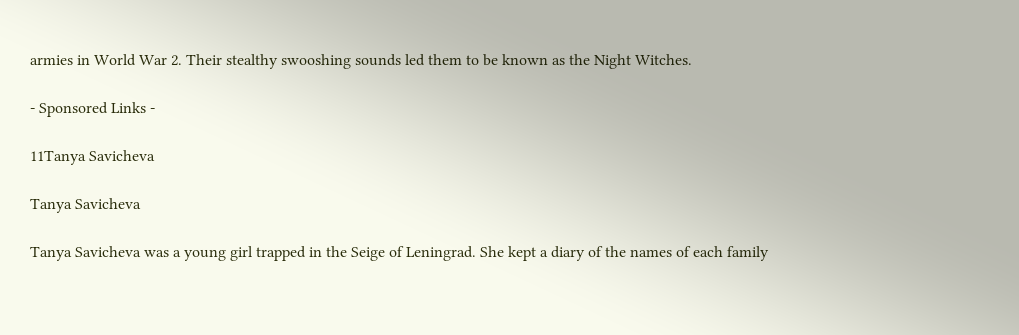armies in World War 2. Their stealthy swooshing sounds led them to be known as the Night Witches.

- Sponsored Links -

11Tanya Savicheva

Tanya Savicheva

Tanya Savicheva was a young girl trapped in the Seige of Leningrad. She kept a diary of the names of each family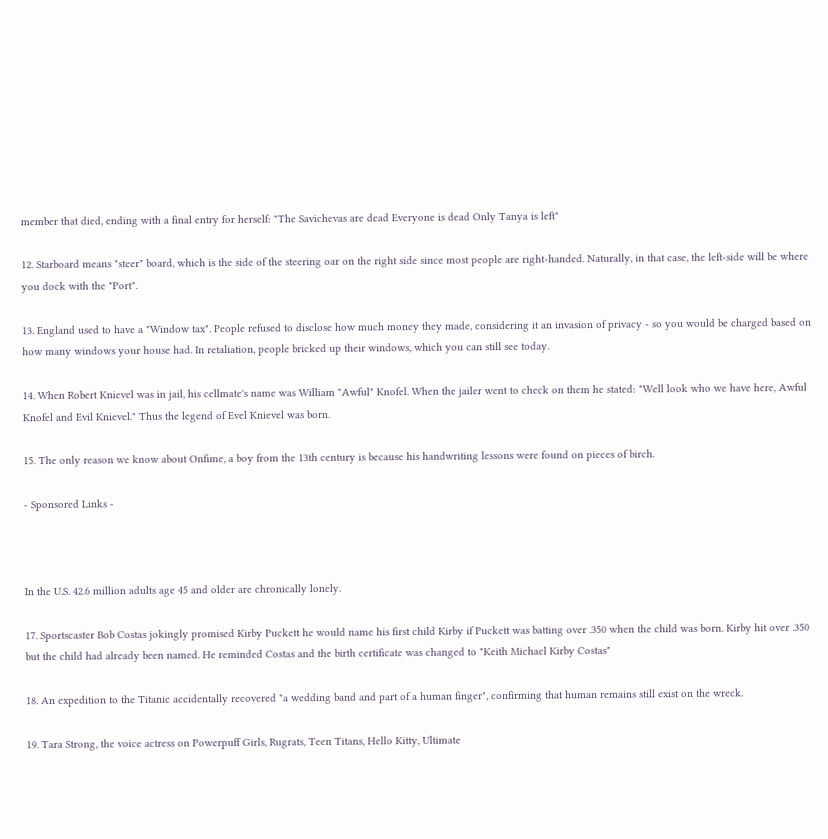member that died, ending with a final entry for herself: "The Savichevas are dead Everyone is dead Only Tanya is left"

12. Starboard means "steer" board, which is the side of the steering oar on the right side since most people are right-handed. Naturally, in that case, the left-side will be where you dock with the "Port".

13. England used to have a "Window tax". People refused to disclose how much money they made, considering it an invasion of privacy - so you would be charged based on how many windows your house had. In retaliation, people bricked up their windows, which you can still see today.

14. When Robert Knievel was in jail, his cellmate's name was William "Awful" Knofel. When the jailer went to check on them he stated: "Well look who we have here, Awful Knofel and Evil Knievel." Thus the legend of Evel Knievel was born.

15. The only reason we know about Onfime, a boy from the 13th century is because his handwriting lessons were found on pieces of birch.

- Sponsored Links -



In the U.S. 42.6 million adults age 45 and older are chronically lonely.

17. Sportscaster Bob Costas jokingly promised Kirby Puckett he would name his first child Kirby if Puckett was batting over .350 when the child was born. Kirby hit over .350 but the child had already been named. He reminded Costas and the birth certificate was changed to "Keith Michael Kirby Costas"

18. An expedition to the Titanic accidentally recovered "a wedding band and part of a human finger", confirming that human remains still exist on the wreck.

19. Tara Strong, the voice actress on Powerpuff Girls, Rugrats, Teen Titans, Hello Kitty, Ultimate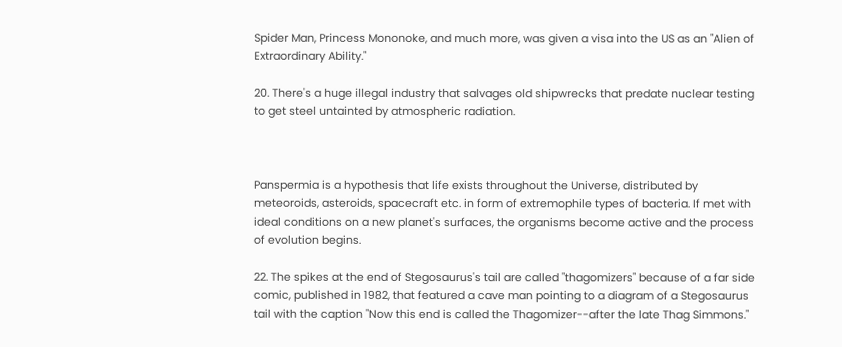Spider Man, Princess Mononoke, and much more, was given a visa into the US as an "Alien of Extraordinary Ability."

20. There's a huge illegal industry that salvages old shipwrecks that predate nuclear testing to get steel untainted by atmospheric radiation.



Panspermia is a hypothesis that life exists throughout the Universe, distributed by meteoroids, asteroids, spacecraft etc. in form of extremophile types of bacteria. If met with ideal conditions on a new planet's surfaces, the organisms become active and the process of evolution begins.

22. The spikes at the end of Stegosaurus's tail are called "thagomizers" because of a far side comic, published in 1982, that featured a cave man pointing to a diagram of a Stegosaurus tail with the caption "Now this end is called the Thagomizer--after the late Thag Simmons."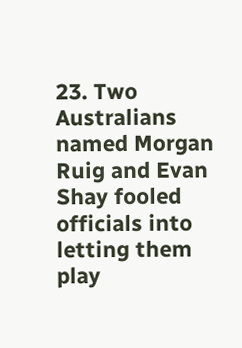23. Two Australians named Morgan Ruig and Evan Shay fooled officials into letting them play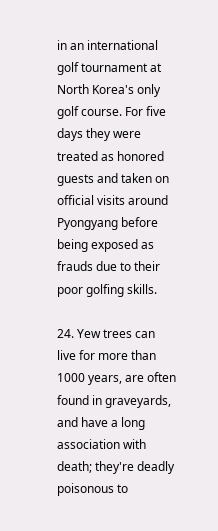in an international golf tournament at North Korea's only golf course. For five days they were treated as honored guests and taken on official visits around Pyongyang before being exposed as frauds due to their poor golfing skills.

24. Yew trees can live for more than 1000 years, are often found in graveyards, and have a long association with death; they're deadly poisonous to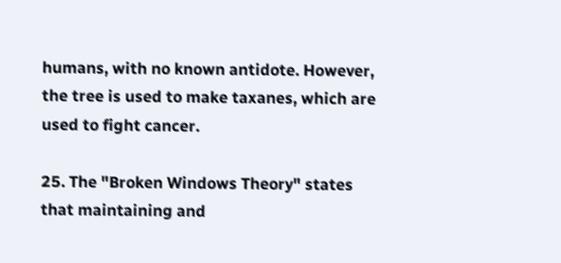humans, with no known antidote. However, the tree is used to make taxanes, which are used to fight cancer.

25. The "Broken Windows Theory" states that maintaining and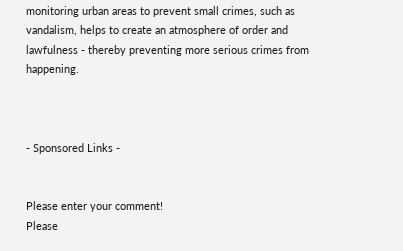monitoring urban areas to prevent small crimes, such as vandalism, helps to create an atmosphere of order and lawfulness - thereby preventing more serious crimes from happening.



- Sponsored Links -


Please enter your comment!
Please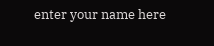enter your name here